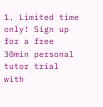1. Limited time only! Sign up for a free 30min personal tutor trial with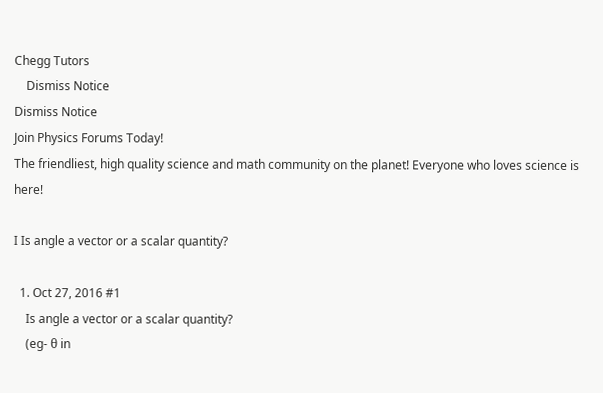Chegg Tutors
    Dismiss Notice
Dismiss Notice
Join Physics Forums Today!
The friendliest, high quality science and math community on the planet! Everyone who loves science is here!

I Is angle a vector or a scalar quantity?

  1. Oct 27, 2016 #1
    Is angle a vector or a scalar quantity?
    (eg- θ in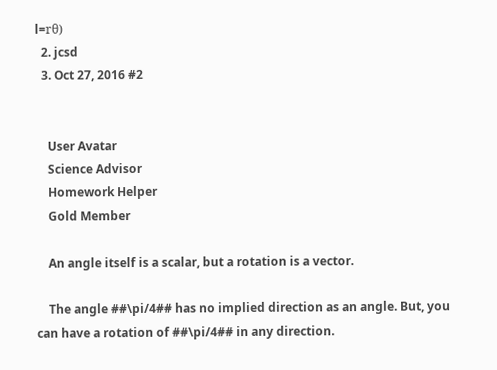l=rθ)
  2. jcsd
  3. Oct 27, 2016 #2


    User Avatar
    Science Advisor
    Homework Helper
    Gold Member

    An angle itself is a scalar, but a rotation is a vector.

    The angle ##\pi/4## has no implied direction as an angle. But, you can have a rotation of ##\pi/4## in any direction.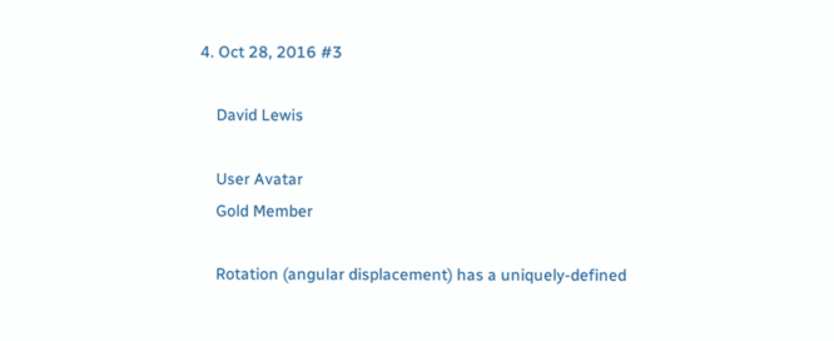4. Oct 28, 2016 #3

    David Lewis

    User Avatar
    Gold Member

    Rotation (angular displacement) has a uniquely-defined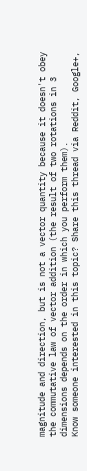magnitude and direction, but is not a vector quantity because it doesn't obey the commutative law of vector addition (the result of two rotations in 3 dimensions depends on the order in which you perform them).
Know someone interested in this topic? Share this thread via Reddit, Google+,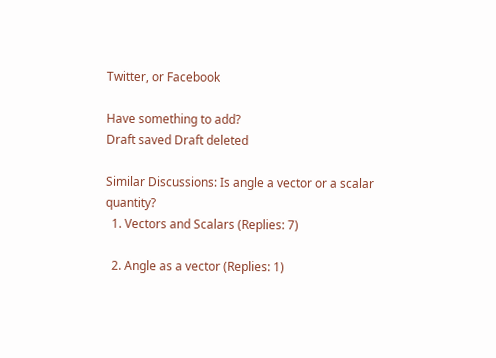Twitter, or Facebook

Have something to add?
Draft saved Draft deleted

Similar Discussions: Is angle a vector or a scalar quantity?
  1. Vectors and Scalars (Replies: 7)

  2. Angle as a vector (Replies: 1)